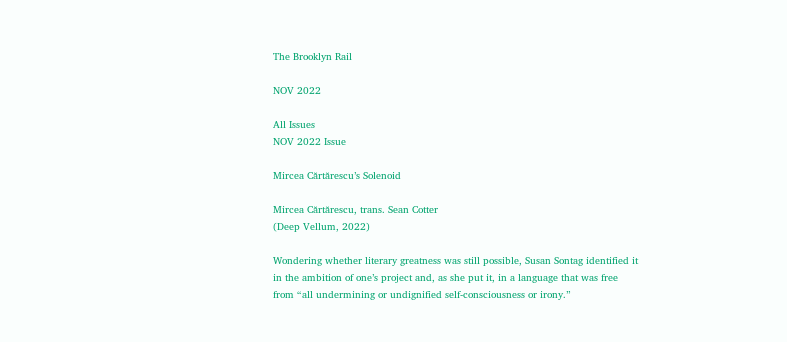The Brooklyn Rail

NOV 2022

All Issues
NOV 2022 Issue

Mircea Cărtărescu’s Solenoid

Mircea Cărtărescu, trans. Sean Cotter
(Deep Vellum, 2022)

Wondering whether literary greatness was still possible, Susan Sontag identified it in the ambition of one’s project and, as she put it, in a language that was free from “all undermining or undignified self-consciousness or irony.”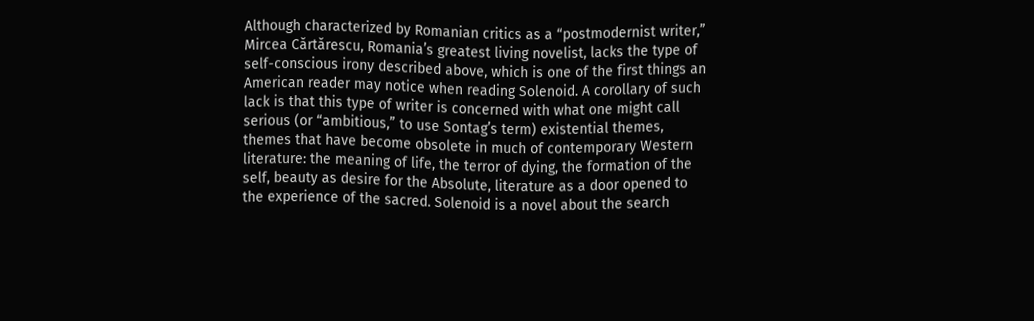Although characterized by Romanian critics as a “postmodernist writer,” Mircea Cărtărescu, Romania’s greatest living novelist, lacks the type of self-conscious irony described above, which is one of the first things an American reader may notice when reading Solenoid. A corollary of such lack is that this type of writer is concerned with what one might call serious (or “ambitious,” to use Sontag’s term) existential themes, themes that have become obsolete in much of contemporary Western literature: the meaning of life, the terror of dying, the formation of the self, beauty as desire for the Absolute, literature as a door opened to the experience of the sacred. Solenoid is a novel about the search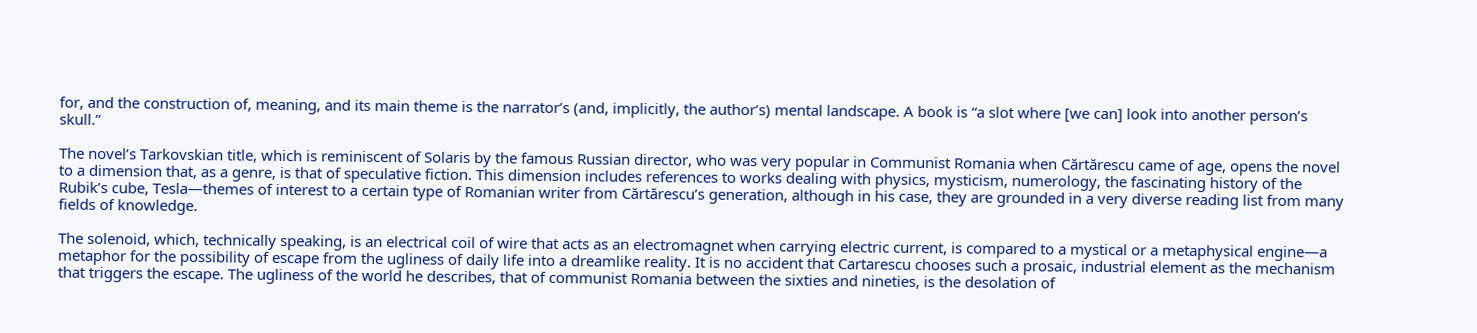for, and the construction of, meaning, and its main theme is the narrator’s (and, implicitly, the author’s) mental landscape. A book is “a slot where [we can] look into another person’s skull.”

The novel’s Tarkovskian title, which is reminiscent of Solaris by the famous Russian director, who was very popular in Communist Romania when Cărtărescu came of age, opens the novel to a dimension that, as a genre, is that of speculative fiction. This dimension includes references to works dealing with physics, mysticism, numerology, the fascinating history of the Rubik’s cube, Tesla—themes of interest to a certain type of Romanian writer from Cărtărescu’s generation, although in his case, they are grounded in a very diverse reading list from many fields of knowledge.

The solenoid, which, technically speaking, is an electrical coil of wire that acts as an electromagnet when carrying electric current, is compared to a mystical or a metaphysical engine—a metaphor for the possibility of escape from the ugliness of daily life into a dreamlike reality. It is no accident that Cartarescu chooses such a prosaic, industrial element as the mechanism that triggers the escape. The ugliness of the world he describes, that of communist Romania between the sixties and nineties, is the desolation of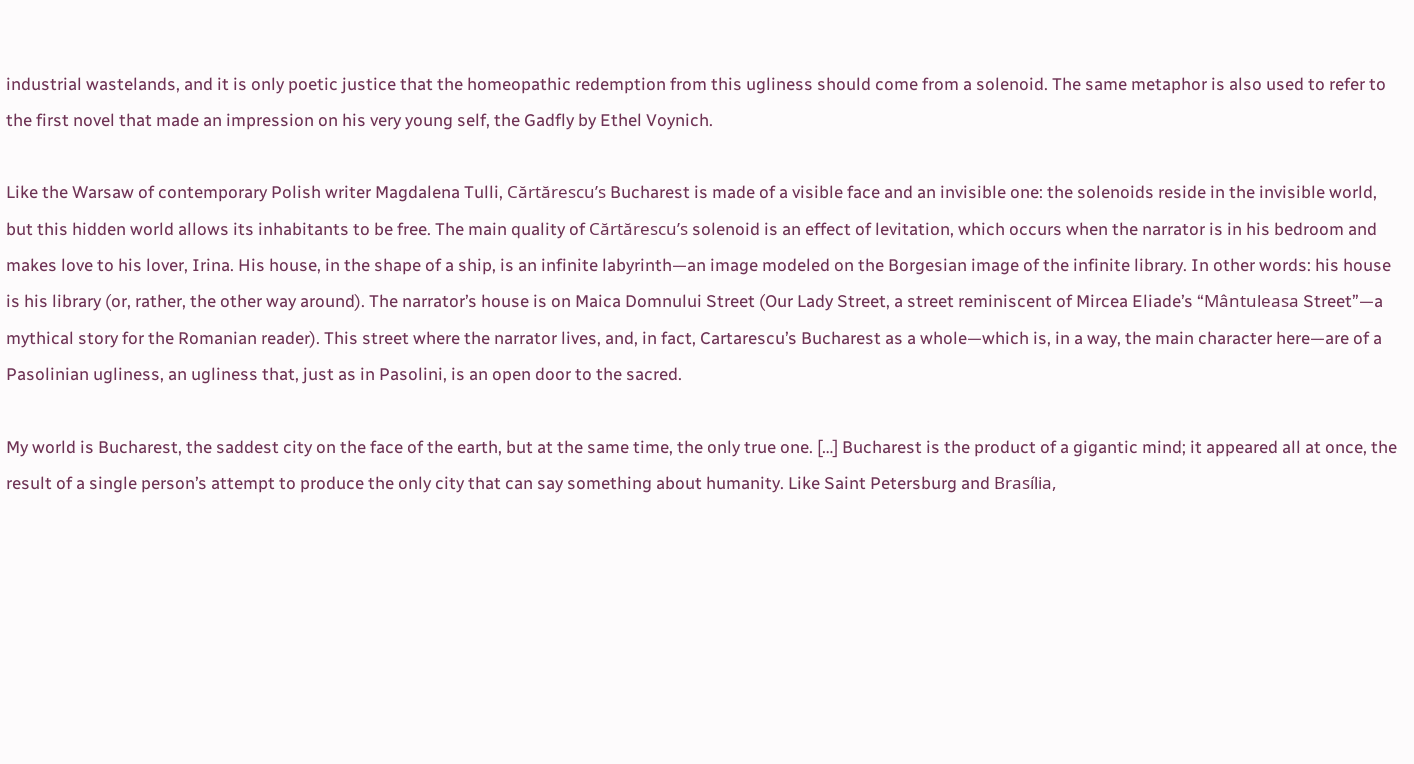industrial wastelands, and it is only poetic justice that the homeopathic redemption from this ugliness should come from a solenoid. The same metaphor is also used to refer to the first novel that made an impression on his very young self, the Gadfly by Ethel Voynich.

Like the Warsaw of contemporary Polish writer Magdalena Tulli, Cărtărescu’s Bucharest is made of a visible face and an invisible one: the solenoids reside in the invisible world, but this hidden world allows its inhabitants to be free. The main quality of Cărtărescu’s solenoid is an effect of levitation, which occurs when the narrator is in his bedroom and makes love to his lover, Irina. His house, in the shape of a ship, is an infinite labyrinth—an image modeled on the Borgesian image of the infinite library. In other words: his house is his library (or, rather, the other way around). The narrator’s house is on Maica Domnului Street (Our Lady Street, a street reminiscent of Mircea Eliade’s “Mântuleasa Street”—a mythical story for the Romanian reader). This street where the narrator lives, and, in fact, Cartarescu’s Bucharest as a whole—which is, in a way, the main character here—are of a Pasolinian ugliness, an ugliness that, just as in Pasolini, is an open door to the sacred.

My world is Bucharest, the saddest city on the face of the earth, but at the same time, the only true one. […] Bucharest is the product of a gigantic mind; it appeared all at once, the result of a single person’s attempt to produce the only city that can say something about humanity. Like Saint Petersburg and Brasília,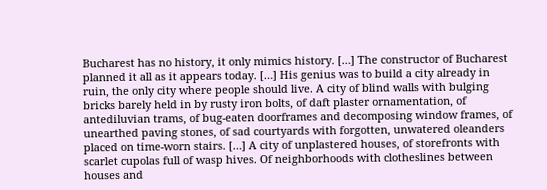Bucharest has no history, it only mimics history. […] The constructor of Bucharest planned it all as it appears today. […] His genius was to build a city already in ruin, the only city where people should live. A city of blind walls with bulging bricks barely held in by rusty iron bolts, of daft plaster ornamentation, of antediluvian trams, of bug-eaten doorframes and decomposing window frames, of unearthed paving stones, of sad courtyards with forgotten, unwatered oleanders placed on time-worn stairs. […] A city of unplastered houses, of storefronts with scarlet cupolas full of wasp hives. Of neighborhoods with clotheslines between houses and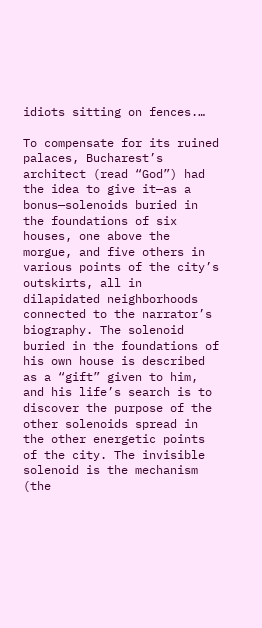idiots sitting on fences.…

To compensate for its ruined palaces, Bucharest’s architect (read “God”) had the idea to give it—as a bonus—solenoids buried in the foundations of six houses, one above the morgue, and five others in various points of the city’s outskirts, all in dilapidated neighborhoods connected to the narrator’s biography. The solenoid buried in the foundations of his own house is described as a “gift” given to him, and his life’s search is to discover the purpose of the other solenoids spread in the other energetic points of the city. The invisible solenoid is the mechanism (the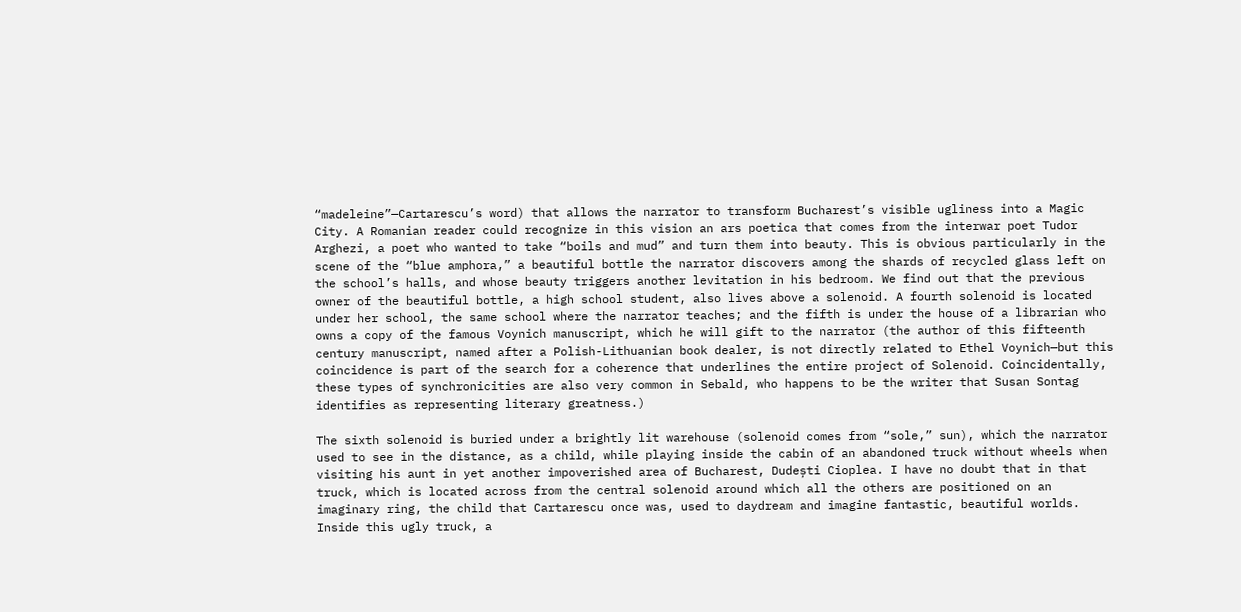“madeleine”—Cartarescu’s word) that allows the narrator to transform Bucharest’s visible ugliness into a Magic City. A Romanian reader could recognize in this vision an ars poetica that comes from the interwar poet Tudor Arghezi, a poet who wanted to take “boils and mud” and turn them into beauty. This is obvious particularly in the scene of the “blue amphora,” a beautiful bottle the narrator discovers among the shards of recycled glass left on the school’s halls, and whose beauty triggers another levitation in his bedroom. We find out that the previous owner of the beautiful bottle, a high school student, also lives above a solenoid. A fourth solenoid is located under her school, the same school where the narrator teaches; and the fifth is under the house of a librarian who owns a copy of the famous Voynich manuscript, which he will gift to the narrator (the author of this fifteenth century manuscript, named after a Polish-Lithuanian book dealer, is not directly related to Ethel Voynich—but this coincidence is part of the search for a coherence that underlines the entire project of Solenoid. Coincidentally, these types of synchronicities are also very common in Sebald, who happens to be the writer that Susan Sontag identifies as representing literary greatness.)

The sixth solenoid is buried under a brightly lit warehouse (solenoid comes from “sole,” sun), which the narrator used to see in the distance, as a child, while playing inside the cabin of an abandoned truck without wheels when visiting his aunt in yet another impoverished area of Bucharest, Dudești Cioplea. I have no doubt that in that truck, which is located across from the central solenoid around which all the others are positioned on an imaginary ring, the child that Cartarescu once was, used to daydream and imagine fantastic, beautiful worlds. Inside this ugly truck, a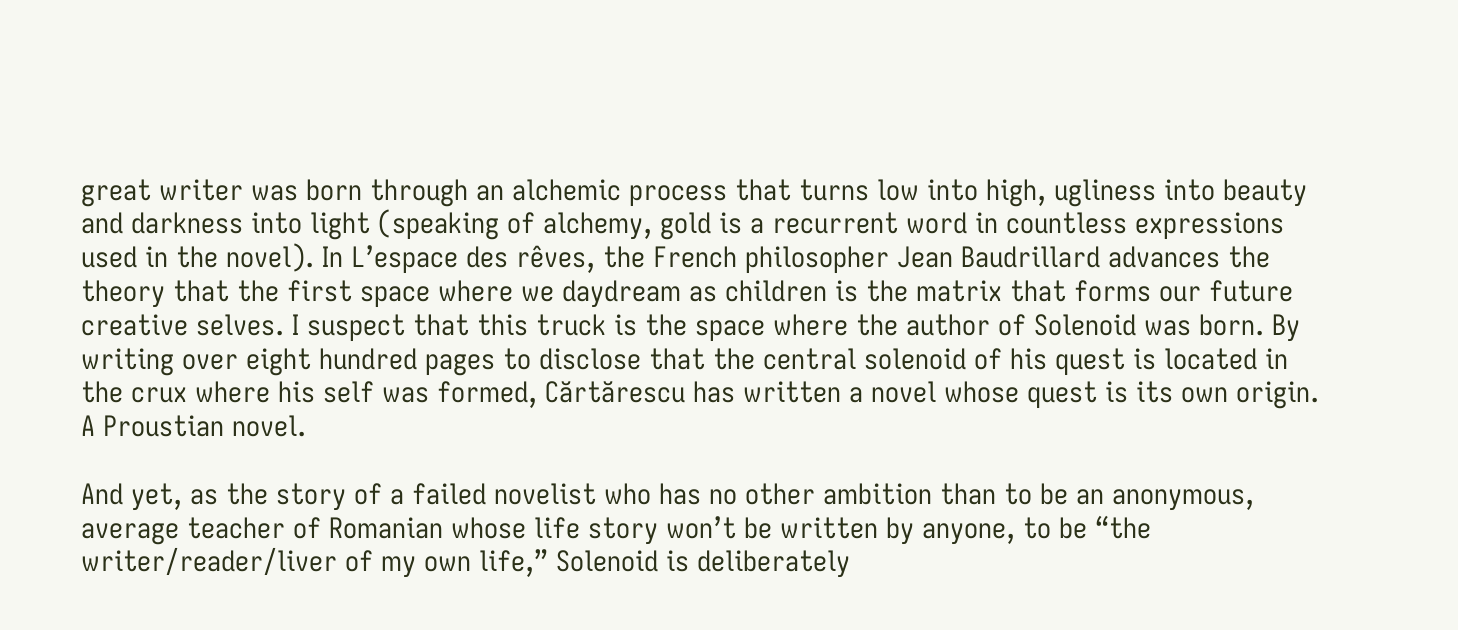great writer was born through an alchemic process that turns low into high, ugliness into beauty and darkness into light (speaking of alchemy, gold is a recurrent word in countless expressions used in the novel). In L’espace des rêves, the French philosopher Jean Baudrillard advances the theory that the first space where we daydream as children is the matrix that forms our future creative selves. I suspect that this truck is the space where the author of Solenoid was born. By writing over eight hundred pages to disclose that the central solenoid of his quest is located in the crux where his self was formed, Cărtărescu has written a novel whose quest is its own origin. A Proustian novel.

And yet, as the story of a failed novelist who has no other ambition than to be an anonymous, average teacher of Romanian whose life story won’t be written by anyone, to be “the writer/reader/liver of my own life,” Solenoid is deliberately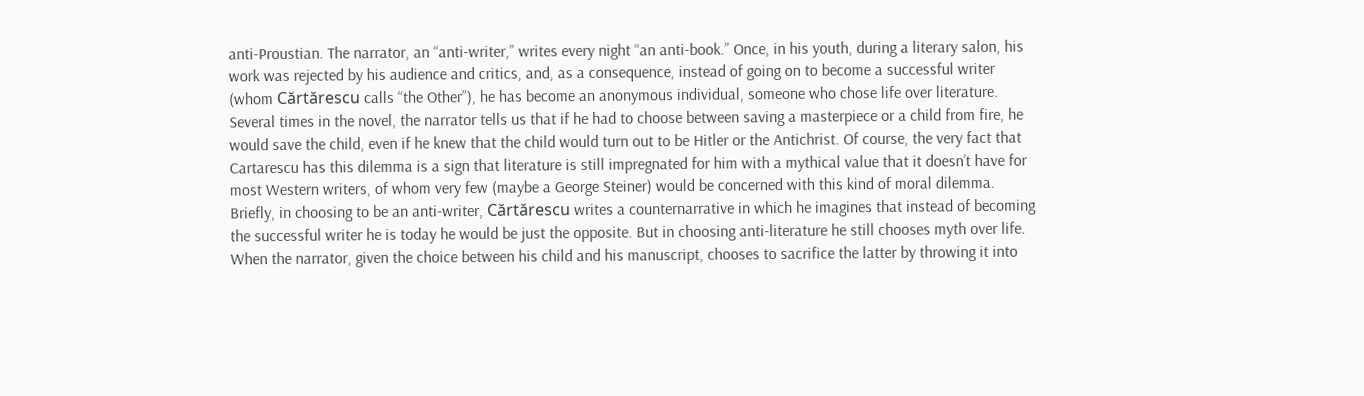anti-Proustian. The narrator, an “anti-writer,” writes every night “an anti-book.” Once, in his youth, during a literary salon, his work was rejected by his audience and critics, and, as a consequence, instead of going on to become a successful writer (whom Cărtărescu calls “the Other”), he has become an anonymous individual, someone who chose life over literature. Several times in the novel, the narrator tells us that if he had to choose between saving a masterpiece or a child from fire, he would save the child, even if he knew that the child would turn out to be Hitler or the Antichrist. Of course, the very fact that Cartarescu has this dilemma is a sign that literature is still impregnated for him with a mythical value that it doesn’t have for most Western writers, of whom very few (maybe a George Steiner) would be concerned with this kind of moral dilemma. Briefly, in choosing to be an anti-writer, Cărtărescu writes a counternarrative in which he imagines that instead of becoming the successful writer he is today he would be just the opposite. But in choosing anti-literature he still chooses myth over life. When the narrator, given the choice between his child and his manuscript, chooses to sacrifice the latter by throwing it into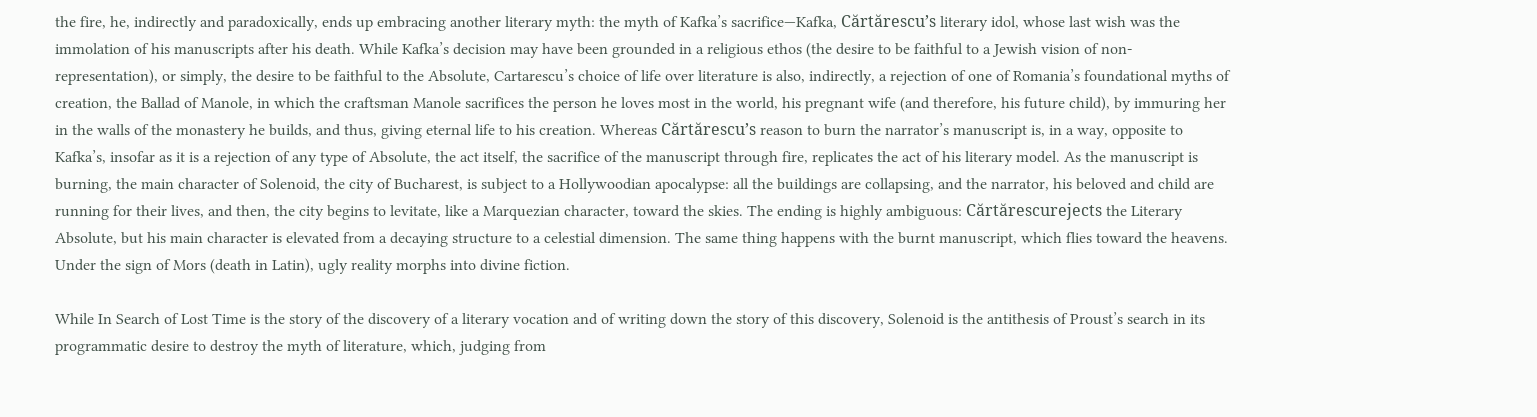the fire, he, indirectly and paradoxically, ends up embracing another literary myth: the myth of Kafka’s sacrifice—Kafka, Cărtărescu’s literary idol, whose last wish was the immolation of his manuscripts after his death. While Kafka’s decision may have been grounded in a religious ethos (the desire to be faithful to a Jewish vision of non-representation), or simply, the desire to be faithful to the Absolute, Cartarescu’s choice of life over literature is also, indirectly, a rejection of one of Romania’s foundational myths of creation, the Ballad of Manole, in which the craftsman Manole sacrifices the person he loves most in the world, his pregnant wife (and therefore, his future child), by immuring her in the walls of the monastery he builds, and thus, giving eternal life to his creation. Whereas Cărtărescu’s reason to burn the narrator’s manuscript is, in a way, opposite to Kafka’s, insofar as it is a rejection of any type of Absolute, the act itself, the sacrifice of the manuscript through fire, replicates the act of his literary model. As the manuscript is burning, the main character of Solenoid, the city of Bucharest, is subject to a Hollywoodian apocalypse: all the buildings are collapsing, and the narrator, his beloved and child are running for their lives, and then, the city begins to levitate, like a Marquezian character, toward the skies. The ending is highly ambiguous: Cărtărescurejects the Literary Absolute, but his main character is elevated from a decaying structure to a celestial dimension. The same thing happens with the burnt manuscript, which flies toward the heavens. Under the sign of Mors (death in Latin), ugly reality morphs into divine fiction.

While In Search of Lost Time is the story of the discovery of a literary vocation and of writing down the story of this discovery, Solenoid is the antithesis of Proust’s search in its programmatic desire to destroy the myth of literature, which, judging from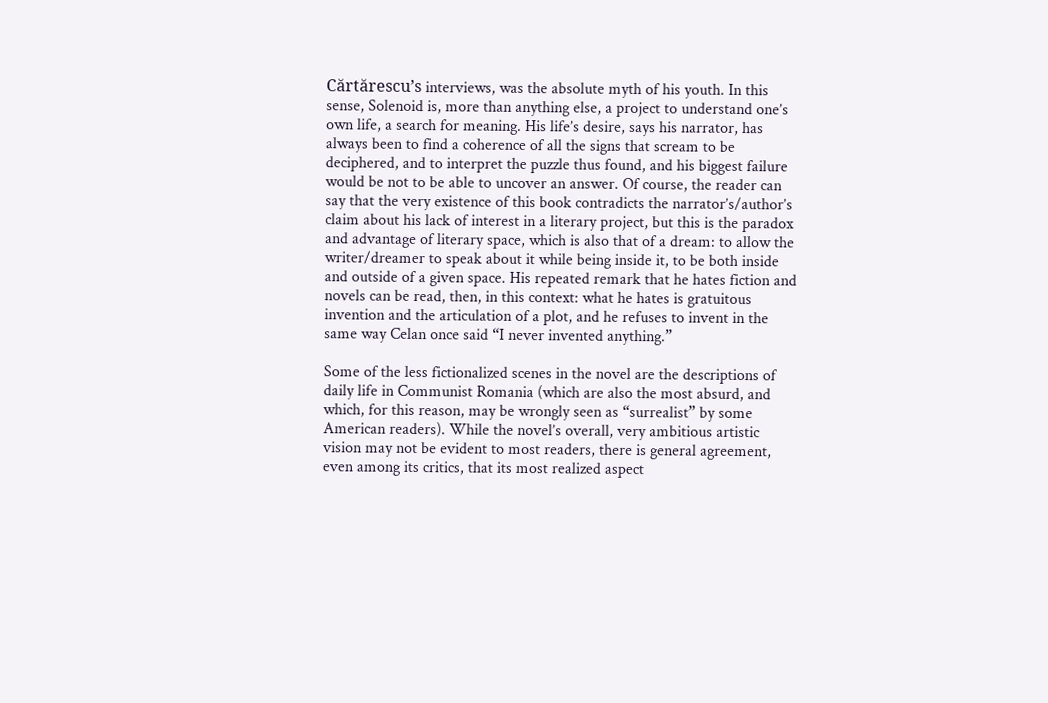Cărtărescu’s interviews, was the absolute myth of his youth. In this sense, Solenoid is, more than anything else, a project to understand one’s own life, a search for meaning. His life’s desire, says his narrator, has always been to find a coherence of all the signs that scream to be deciphered, and to interpret the puzzle thus found, and his biggest failure would be not to be able to uncover an answer. Of course, the reader can say that the very existence of this book contradicts the narrator’s/author’s claim about his lack of interest in a literary project, but this is the paradox and advantage of literary space, which is also that of a dream: to allow the writer/dreamer to speak about it while being inside it, to be both inside and outside of a given space. His repeated remark that he hates fiction and novels can be read, then, in this context: what he hates is gratuitous invention and the articulation of a plot, and he refuses to invent in the same way Celan once said “I never invented anything.”

Some of the less fictionalized scenes in the novel are the descriptions of daily life in Communist Romania (which are also the most absurd, and which, for this reason, may be wrongly seen as “surrealist” by some American readers). While the novel’s overall, very ambitious artistic vision may not be evident to most readers, there is general agreement, even among its critics, that its most realized aspect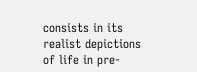consists in its realist depictions of life in pre-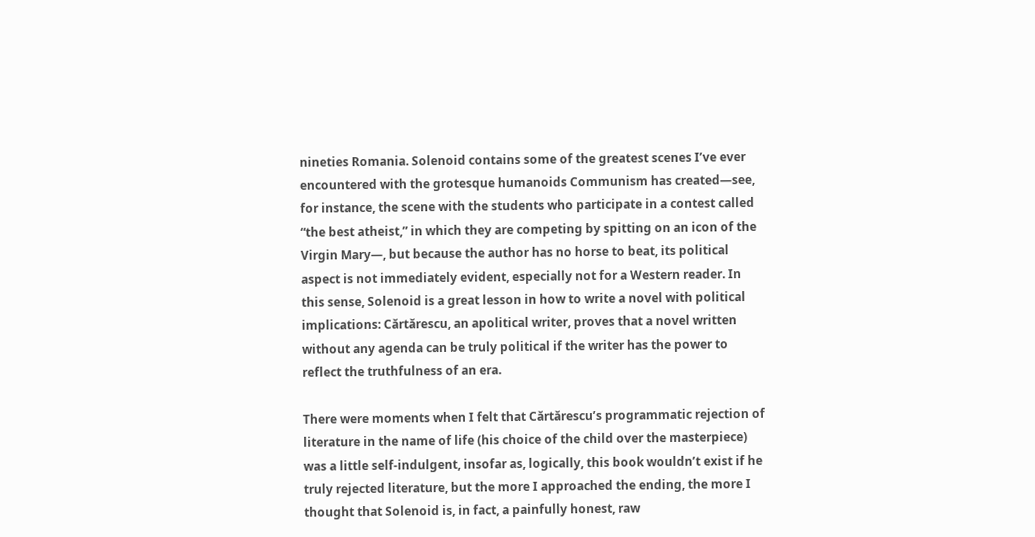nineties Romania. Solenoid contains some of the greatest scenes I’ve ever encountered with the grotesque humanoids Communism has created—see, for instance, the scene with the students who participate in a contest called “the best atheist,” in which they are competing by spitting on an icon of the Virgin Mary—, but because the author has no horse to beat, its political aspect is not immediately evident, especially not for a Western reader. In this sense, Solenoid is a great lesson in how to write a novel with political implications: Cărtărescu, an apolitical writer, proves that a novel written without any agenda can be truly political if the writer has the power to reflect the truthfulness of an era.

There were moments when I felt that Cărtărescu’s programmatic rejection of literature in the name of life (his choice of the child over the masterpiece) was a little self-indulgent, insofar as, logically, this book wouldn’t exist if he truly rejected literature, but the more I approached the ending, the more I thought that Solenoid is, in fact, a painfully honest, raw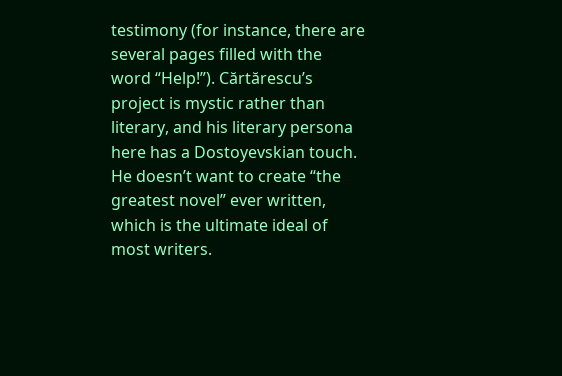testimony (for instance, there are several pages filled with the word “Help!”). Cărtărescu’s project is mystic rather than literary, and his literary persona here has a Dostoyevskian touch. He doesn’t want to create “the greatest novel” ever written, which is the ultimate ideal of most writers.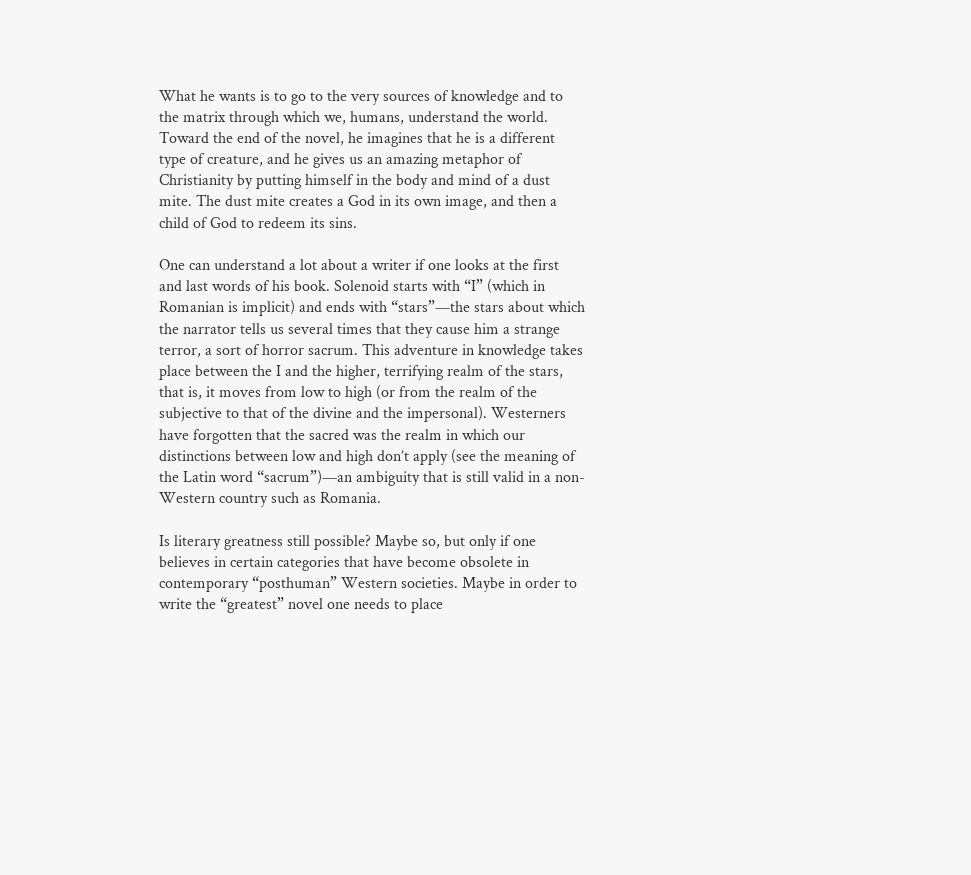What he wants is to go to the very sources of knowledge and to the matrix through which we, humans, understand the world. Toward the end of the novel, he imagines that he is a different type of creature, and he gives us an amazing metaphor of Christianity by putting himself in the body and mind of a dust mite. The dust mite creates a God in its own image, and then a child of God to redeem its sins.

One can understand a lot about a writer if one looks at the first and last words of his book. Solenoid starts with “I” (which in Romanian is implicit) and ends with “stars”—the stars about which the narrator tells us several times that they cause him a strange terror, a sort of horror sacrum. This adventure in knowledge takes place between the I and the higher, terrifying realm of the stars, that is, it moves from low to high (or from the realm of the subjective to that of the divine and the impersonal). Westerners have forgotten that the sacred was the realm in which our distinctions between low and high don’t apply (see the meaning of the Latin word “sacrum”)—an ambiguity that is still valid in a non-Western country such as Romania.

Is literary greatness still possible? Maybe so, but only if one believes in certain categories that have become obsolete in contemporary “posthuman” Western societies. Maybe in order to write the “greatest” novel one needs to place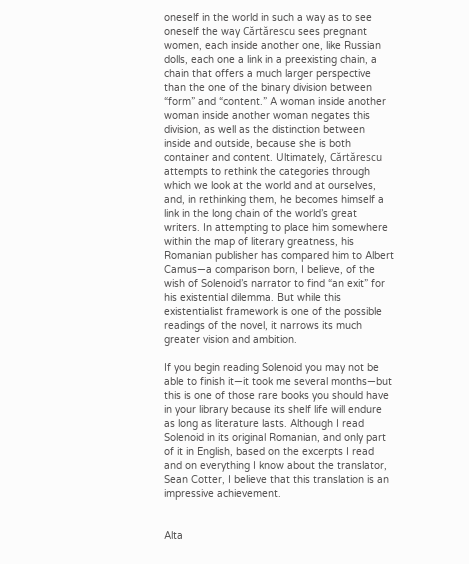oneself in the world in such a way as to see oneself the way Cărtărescu sees pregnant women, each inside another one, like Russian dolls, each one a link in a preexisting chain, a chain that offers a much larger perspective than the one of the binary division between “form” and “content.” A woman inside another woman inside another woman negates this division, as well as the distinction between inside and outside, because she is both container and content. Ultimately, Cărtărescu attempts to rethink the categories through which we look at the world and at ourselves, and, in rethinking them, he becomes himself a link in the long chain of the world’s great writers. In attempting to place him somewhere within the map of literary greatness, his Romanian publisher has compared him to Albert Camus—a comparison born, I believe, of the wish of Solenoid’s narrator to find “an exit” for his existential dilemma. But while this existentialist framework is one of the possible readings of the novel, it narrows its much greater vision and ambition.

If you begin reading Solenoid you may not be able to finish it—it took me several months—but this is one of those rare books you should have in your library because its shelf life will endure as long as literature lasts. Although I read Solenoid in its original Romanian, and only part of it in English, based on the excerpts I read and on everything I know about the translator, Sean Cotter, I believe that this translation is an impressive achievement.


Alta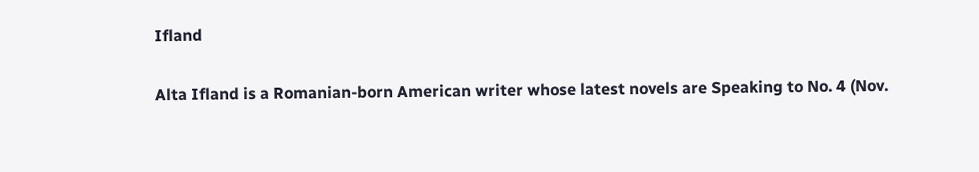Ifland

Alta Ifland is a Romanian-born American writer whose latest novels are Speaking to No. 4 (Nov.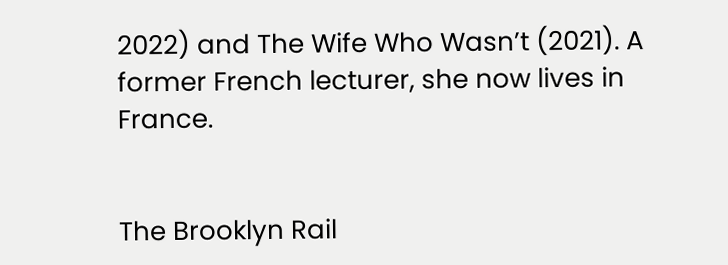2022) and The Wife Who Wasn’t (2021). A former French lecturer, she now lives in France.


The Brooklyn Rail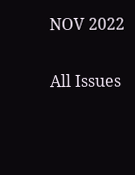NOV 2022

All Issues